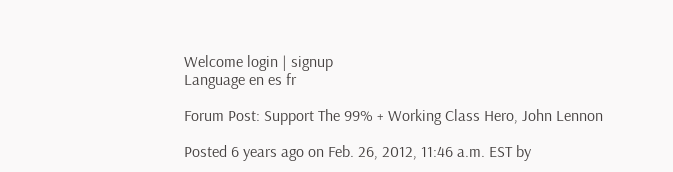Welcome login | signup
Language en es fr

Forum Post: Support The 99% + Working Class Hero, John Lennon

Posted 6 years ago on Feb. 26, 2012, 11:46 a.m. EST by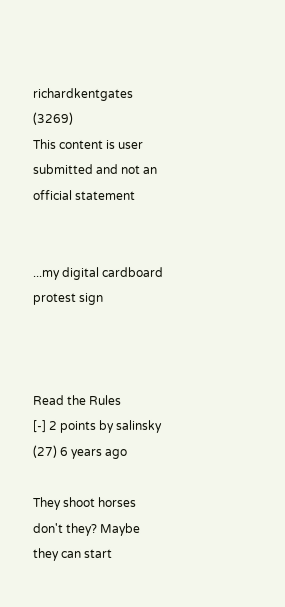richardkentgates (3269)
This content is user submitted and not an official statement


...my digital cardboard protest sign



Read the Rules
[-] 2 points by salinsky (27) 6 years ago

They shoot horses don't they? Maybe they can start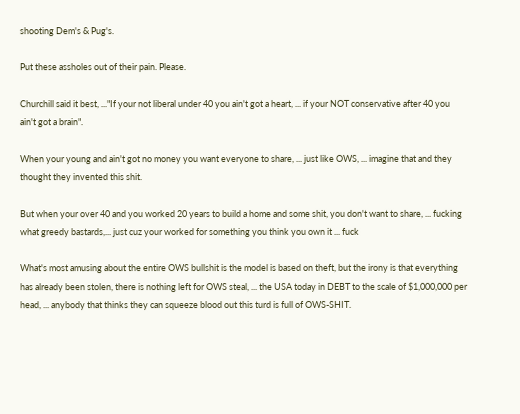shooting Dem's & Pug's.

Put these assholes out of their pain. Please.

Churchill said it best, ..."If your not liberal under 40 you ain't got a heart, ... if your NOT conservative after 40 you ain't got a brain".

When your young and ain't got no money you want everyone to share, ... just like OWS, ... imagine that and they thought they invented this shit.

But when your over 40 and you worked 20 years to build a home and some shit, you don't want to share, ... fucking what greedy bastards,... just cuz your worked for something you think you own it ... fuck

What's most amusing about the entire OWS bullshit is the model is based on theft, but the irony is that everything has already been stolen, there is nothing left for OWS steal, ... the USA today in DEBT to the scale of $1,000,000 per head, ... anybody that thinks they can squeeze blood out this turd is full of OWS-SHIT.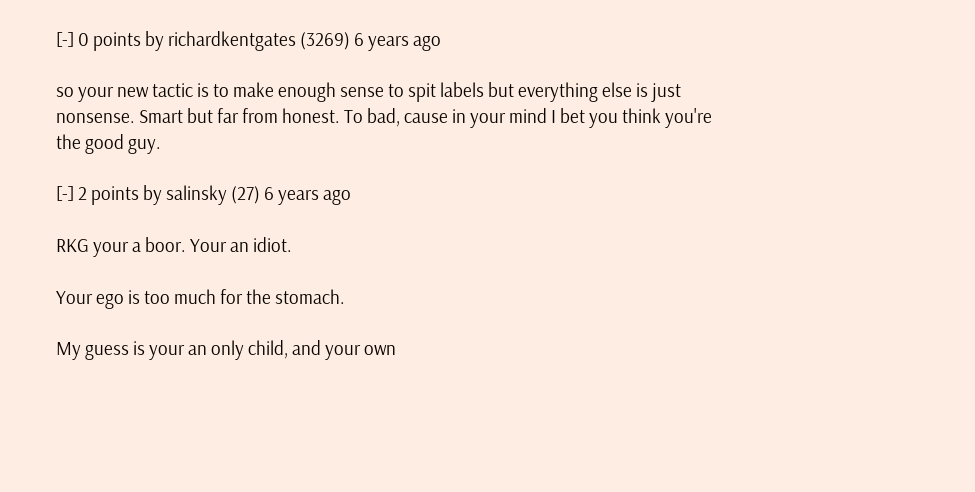[-] 0 points by richardkentgates (3269) 6 years ago

so your new tactic is to make enough sense to spit labels but everything else is just nonsense. Smart but far from honest. To bad, cause in your mind I bet you think you're the good guy.

[-] 2 points by salinsky (27) 6 years ago

RKG your a boor. Your an idiot.

Your ego is too much for the stomach.

My guess is your an only child, and your own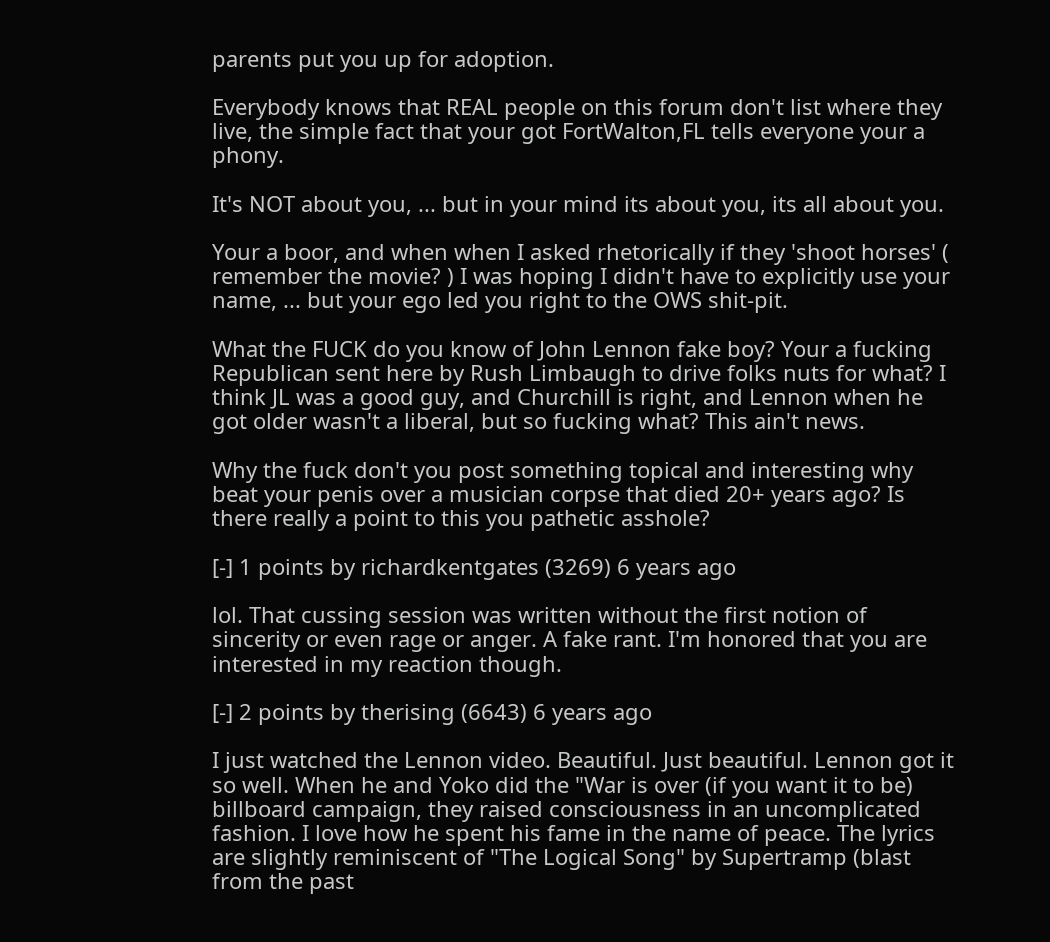parents put you up for adoption.

Everybody knows that REAL people on this forum don't list where they live, the simple fact that your got FortWalton,FL tells everyone your a phony.

It's NOT about you, ... but in your mind its about you, its all about you.

Your a boor, and when when I asked rhetorically if they 'shoot horses' ( remember the movie? ) I was hoping I didn't have to explicitly use your name, ... but your ego led you right to the OWS shit-pit.

What the FUCK do you know of John Lennon fake boy? Your a fucking Republican sent here by Rush Limbaugh to drive folks nuts for what? I think JL was a good guy, and Churchill is right, and Lennon when he got older wasn't a liberal, but so fucking what? This ain't news.

Why the fuck don't you post something topical and interesting why beat your penis over a musician corpse that died 20+ years ago? Is there really a point to this you pathetic asshole?

[-] 1 points by richardkentgates (3269) 6 years ago

lol. That cussing session was written without the first notion of sincerity or even rage or anger. A fake rant. I'm honored that you are interested in my reaction though.

[-] 2 points by therising (6643) 6 years ago

I just watched the Lennon video. Beautiful. Just beautiful. Lennon got it so well. When he and Yoko did the "War is over (if you want it to be) billboard campaign, they raised consciousness in an uncomplicated fashion. I love how he spent his fame in the name of peace. The lyrics are slightly reminiscent of "The Logical Song" by Supertramp (blast from the past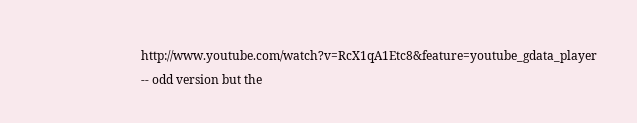http://www.youtube.com/watch?v=RcX1qA1Etc8&feature=youtube_gdata_player -- odd version but the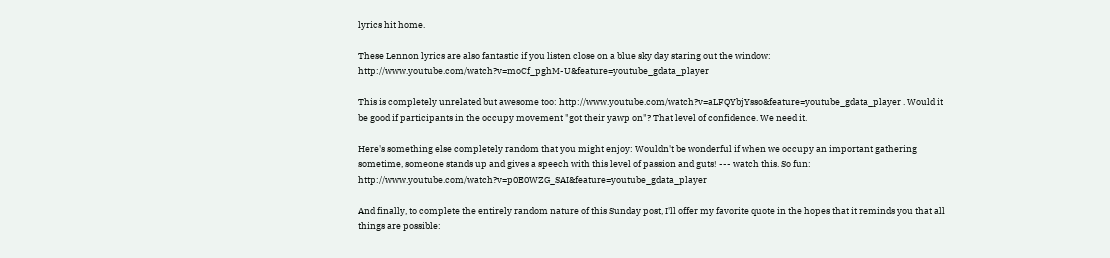lyrics hit home.

These Lennon lyrics are also fantastic if you listen close on a blue sky day staring out the window: http://www.youtube.com/watch?v=moCf_pghM-U&feature=youtube_gdata_player

This is completely unrelated but awesome too: http://www.youtube.com/watch?v=aLFQYbjYsso&feature=youtube_gdata_player . Would it be good if participants in the occupy movement "got their yawp on"? That level of confidence. We need it.

Here's something else completely random that you might enjoy: Wouldn't be wonderful if when we occupy an important gathering sometime, someone stands up and gives a speech with this level of passion and guts! --- watch this. So fun: http://www.youtube.com/watch?v=p0E0WZG_SAI&feature=youtube_gdata_player

And finally, to complete the entirely random nature of this Sunday post, I'll offer my favorite quote in the hopes that it reminds you that all things are possible: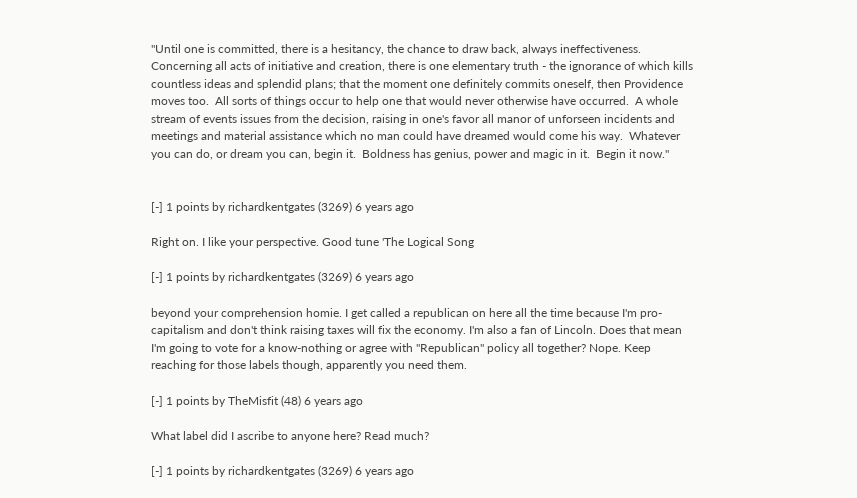"Until one is committed, there is a hesitancy, the chance to draw back, always ineffectiveness.  Concerning all acts of initiative and creation, there is one elementary truth - the ignorance of which kills countless ideas and splendid plans; that the moment one definitely commits oneself, then Providence moves too.  All sorts of things occur to help one that would never otherwise have occurred.  A whole stream of events issues from the decision, raising in one's favor all manor of unforseen incidents and meetings and material assistance which no man could have dreamed would come his way.  Whatever you can do, or dream you can, begin it.  Boldness has genius, power and magic in it.  Begin it now."


[-] 1 points by richardkentgates (3269) 6 years ago

Right on. I like your perspective. Good tune 'The Logical Song

[-] 1 points by richardkentgates (3269) 6 years ago

beyond your comprehension homie. I get called a republican on here all the time because I'm pro-capitalism and don't think raising taxes will fix the economy. I'm also a fan of Lincoln. Does that mean I'm going to vote for a know-nothing or agree with "Republican" policy all together? Nope. Keep reaching for those labels though, apparently you need them.

[-] 1 points by TheMisfit (48) 6 years ago

What label did I ascribe to anyone here? Read much?

[-] 1 points by richardkentgates (3269) 6 years ago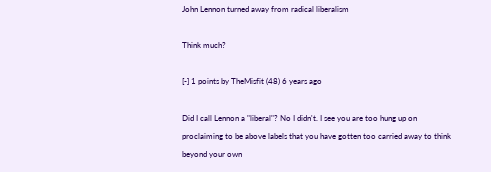John Lennon turned away from radical liberalism

Think much?

[-] 1 points by TheMisfit (48) 6 years ago

Did I call Lennon a "liberal"? No I didn't. I see you are too hung up on proclaiming to be above labels that you have gotten too carried away to think beyond your own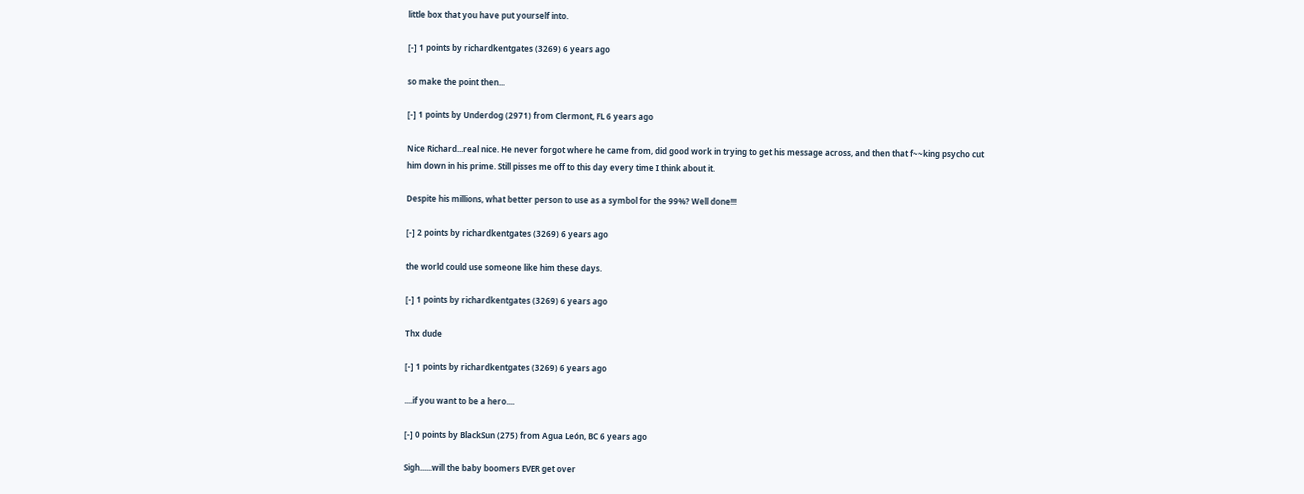little box that you have put yourself into.

[-] 1 points by richardkentgates (3269) 6 years ago

so make the point then...

[-] 1 points by Underdog (2971) from Clermont, FL 6 years ago

Nice Richard...real nice. He never forgot where he came from, did good work in trying to get his message across, and then that f~~king psycho cut him down in his prime. Still pisses me off to this day every time I think about it.

Despite his millions, what better person to use as a symbol for the 99%? Well done!!!

[-] 2 points by richardkentgates (3269) 6 years ago

the world could use someone like him these days.

[-] 1 points by richardkentgates (3269) 6 years ago

Thx dude

[-] 1 points by richardkentgates (3269) 6 years ago

....if you want to be a hero....

[-] 0 points by BlackSun (275) from Agua León, BC 6 years ago

Sigh......will the baby boomers EVER get over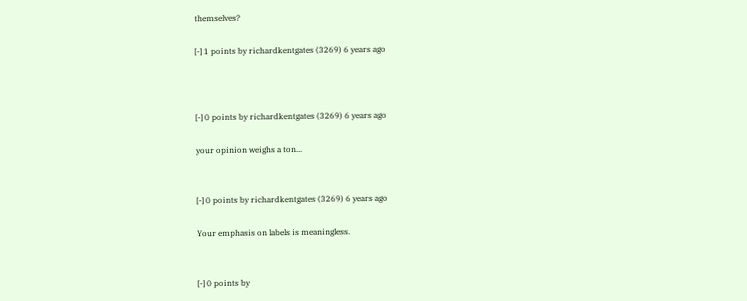themselves?

[-] 1 points by richardkentgates (3269) 6 years ago



[-] 0 points by richardkentgates (3269) 6 years ago

your opinion weighs a ton...


[-] 0 points by richardkentgates (3269) 6 years ago

Your emphasis on labels is meaningless.


[-] 0 points by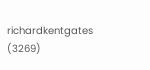richardkentgates (3269)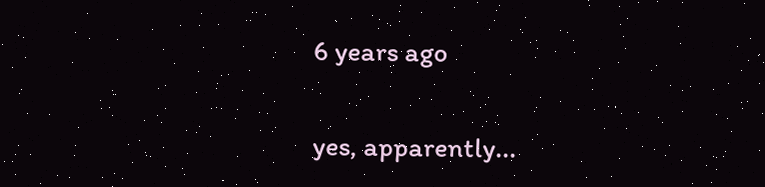6 years ago

yes, apparently...